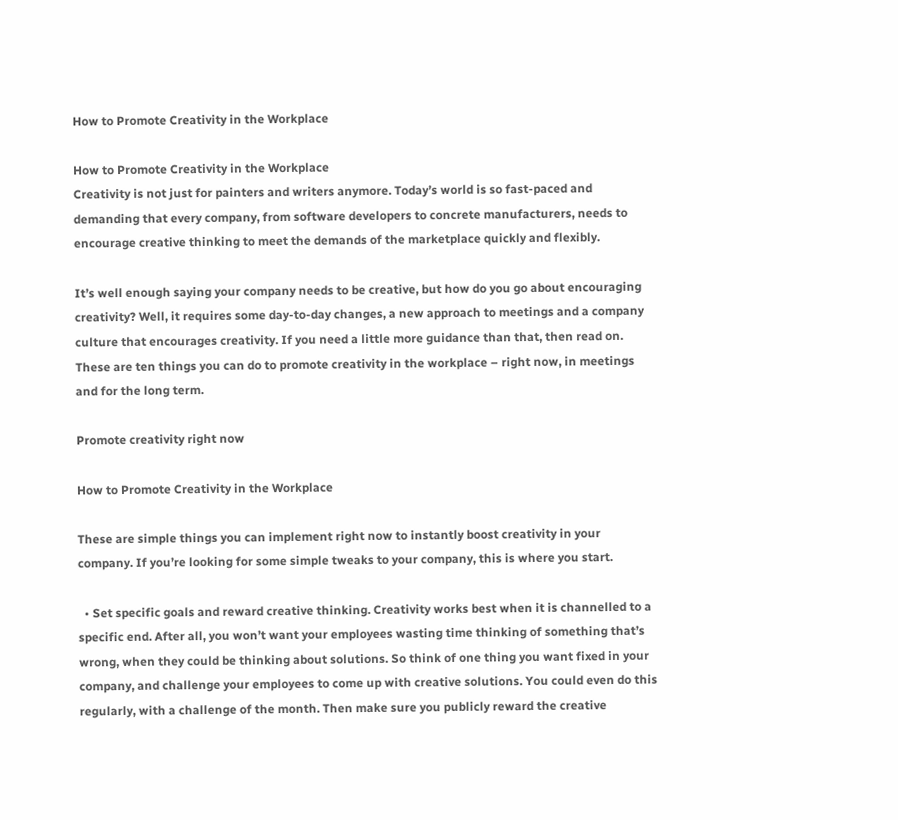How to Promote Creativity in the Workplace

How to Promote Creativity in the Workplace
Creativity is not just for painters and writers anymore. Today’s world is so fast-paced and demanding that every company, from software developers to concrete manufacturers, needs to encourage creative thinking to meet the demands of the marketplace quickly and flexibly.

It’s well enough saying your company needs to be creative, but how do you go about encouraging creativity? Well, it requires some day-to-day changes, a new approach to meetings and a company culture that encourages creativity. If you need a little more guidance than that, then read on. These are ten things you can do to promote creativity in the workplace – right now, in meetings and for the long term.

Promote creativity right now

How to Promote Creativity in the Workplace

These are simple things you can implement right now to instantly boost creativity in your company. If you’re looking for some simple tweaks to your company, this is where you start.

  • Set specific goals and reward creative thinking. Creativity works best when it is channelled to a specific end. After all, you won’t want your employees wasting time thinking of something that’s wrong, when they could be thinking about solutions. So think of one thing you want fixed in your company, and challenge your employees to come up with creative solutions. You could even do this regularly, with a challenge of the month. Then make sure you publicly reward the creative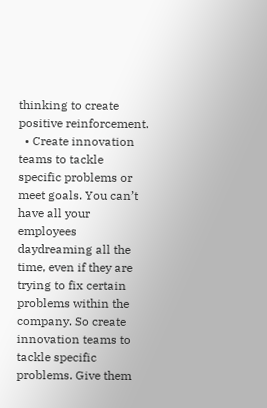thinking to create positive reinforcement.
  • Create innovation teams to tackle specific problems or meet goals. You can’t have all your employees daydreaming all the time, even if they are trying to fix certain problems within the company. So create innovation teams to tackle specific problems. Give them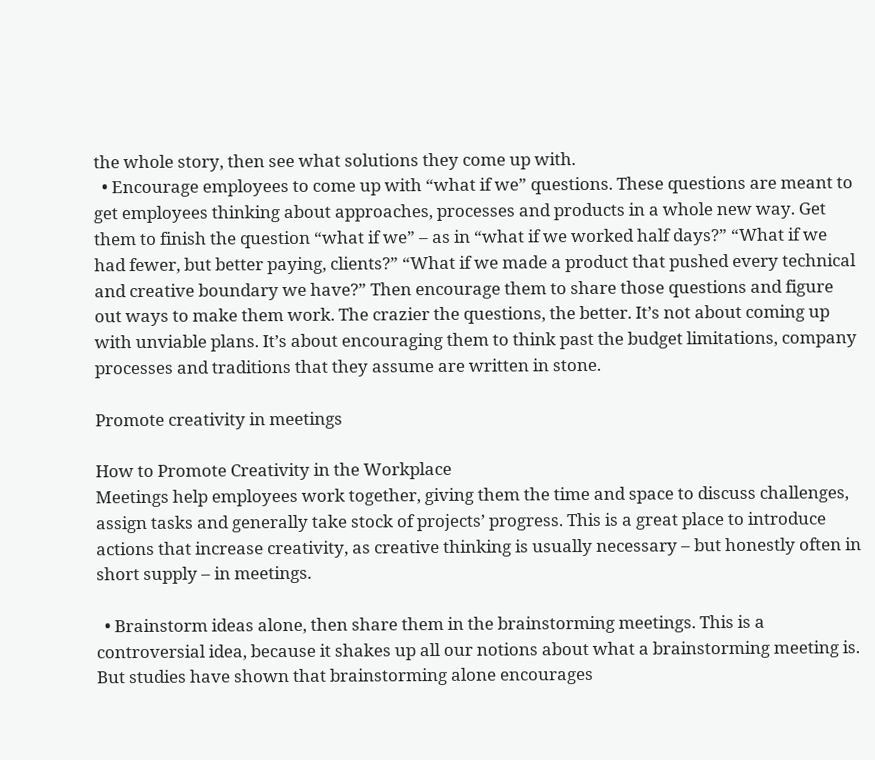the whole story, then see what solutions they come up with.
  • Encourage employees to come up with “what if we” questions. These questions are meant to get employees thinking about approaches, processes and products in a whole new way. Get them to finish the question “what if we” – as in “what if we worked half days?” “What if we had fewer, but better paying, clients?” “What if we made a product that pushed every technical and creative boundary we have?” Then encourage them to share those questions and figure out ways to make them work. The crazier the questions, the better. It’s not about coming up with unviable plans. It’s about encouraging them to think past the budget limitations, company processes and traditions that they assume are written in stone.

Promote creativity in meetings

How to Promote Creativity in the Workplace
Meetings help employees work together, giving them the time and space to discuss challenges, assign tasks and generally take stock of projects’ progress. This is a great place to introduce actions that increase creativity, as creative thinking is usually necessary – but honestly often in short supply – in meetings.

  • Brainstorm ideas alone, then share them in the brainstorming meetings. This is a controversial idea, because it shakes up all our notions about what a brainstorming meeting is. But studies have shown that brainstorming alone encourages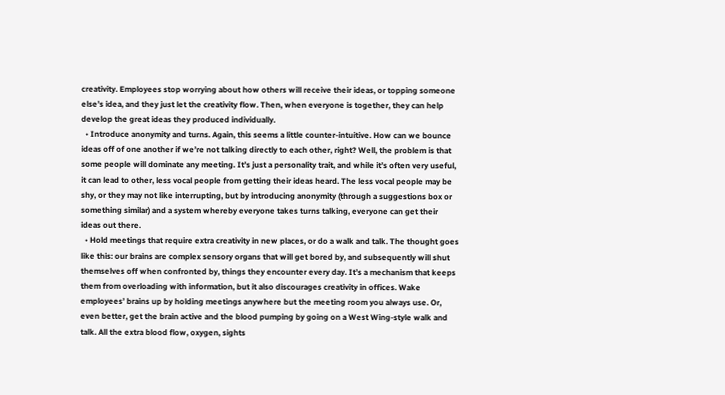creativity. Employees stop worrying about how others will receive their ideas, or topping someone else’s idea, and they just let the creativity flow. Then, when everyone is together, they can help develop the great ideas they produced individually.
  • Introduce anonymity and turns. Again, this seems a little counter-intuitive. How can we bounce ideas off of one another if we’re not talking directly to each other, right? Well, the problem is that some people will dominate any meeting. It’s just a personality trait, and while it’s often very useful, it can lead to other, less vocal people from getting their ideas heard. The less vocal people may be shy, or they may not like interrupting, but by introducing anonymity (through a suggestions box or something similar) and a system whereby everyone takes turns talking, everyone can get their ideas out there.
  • Hold meetings that require extra creativity in new places, or do a walk and talk. The thought goes like this: our brains are complex sensory organs that will get bored by, and subsequently will shut themselves off when confronted by, things they encounter every day. It’s a mechanism that keeps them from overloading with information, but it also discourages creativity in offices. Wake employees’ brains up by holding meetings anywhere but the meeting room you always use. Or, even better, get the brain active and the blood pumping by going on a West Wing-style walk and talk. All the extra blood flow, oxygen, sights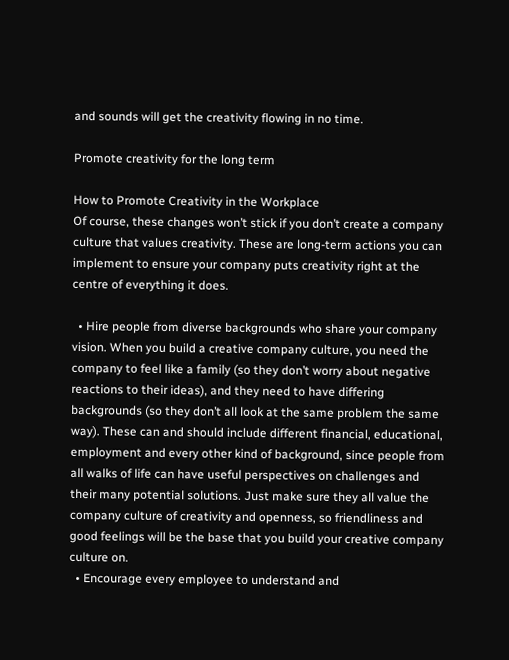and sounds will get the creativity flowing in no time.

Promote creativity for the long term

How to Promote Creativity in the Workplace
Of course, these changes won’t stick if you don’t create a company culture that values creativity. These are long-term actions you can implement to ensure your company puts creativity right at the centre of everything it does.

  • Hire people from diverse backgrounds who share your company vision. When you build a creative company culture, you need the company to feel like a family (so they don’t worry about negative reactions to their ideas), and they need to have differing backgrounds (so they don’t all look at the same problem the same way). These can and should include different financial, educational, employment and every other kind of background, since people from all walks of life can have useful perspectives on challenges and their many potential solutions. Just make sure they all value the company culture of creativity and openness, so friendliness and good feelings will be the base that you build your creative company culture on.
  • Encourage every employee to understand and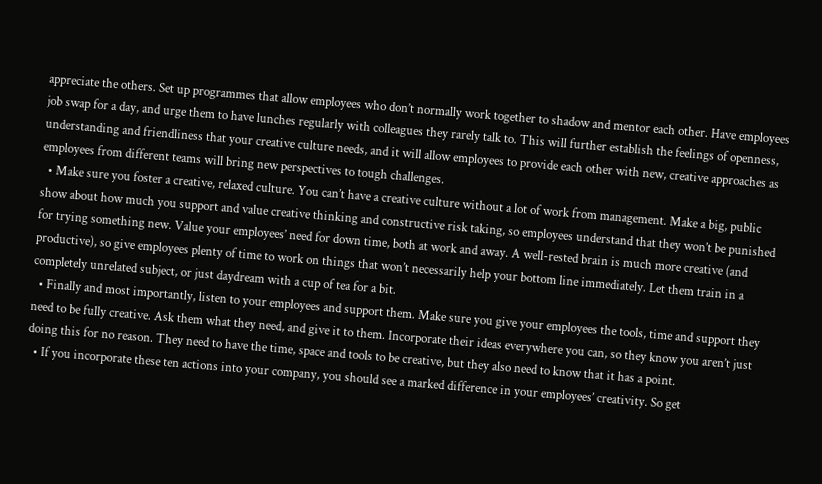appreciate the others. Set up programmes that allow employees who don’t normally work together to shadow and mentor each other. Have employees job swap for a day, and urge them to have lunches regularly with colleagues they rarely talk to. This will further establish the feelings of openness, understanding and friendliness that your creative culture needs, and it will allow employees to provide each other with new, creative approaches as employees from different teams will bring new perspectives to tough challenges.
  • Make sure you foster a creative, relaxed culture. You can’t have a creative culture without a lot of work from management. Make a big, public show about how much you support and value creative thinking and constructive risk taking, so employees understand that they won’t be punished for trying something new. Value your employees’ need for down time, both at work and away. A well-rested brain is much more creative (and productive), so give employees plenty of time to work on things that won’t necessarily help your bottom line immediately. Let them train in a completely unrelated subject, or just daydream with a cup of tea for a bit.
  • Finally and most importantly, listen to your employees and support them. Make sure you give your employees the tools, time and support they need to be fully creative. Ask them what they need, and give it to them. Incorporate their ideas everywhere you can, so they know you aren’t just doing this for no reason. They need to have the time, space and tools to be creative, but they also need to know that it has a point.
  • If you incorporate these ten actions into your company, you should see a marked difference in your employees’ creativity. So get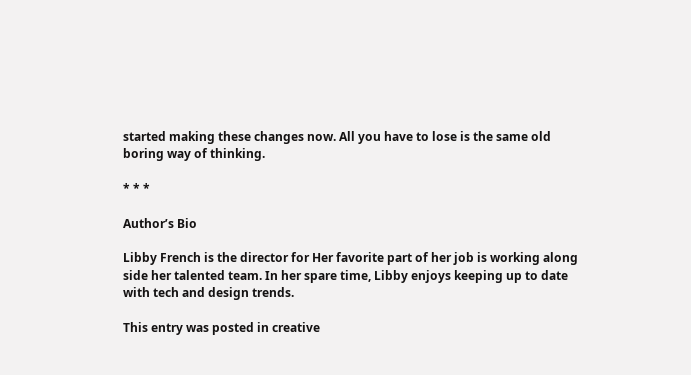started making these changes now. All you have to lose is the same old boring way of thinking.

* * *

Author’s Bio

Libby French is the director for Her favorite part of her job is working along side her talented team. In her spare time, Libby enjoys keeping up to date with tech and design trends.

This entry was posted in creative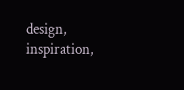design, inspiration,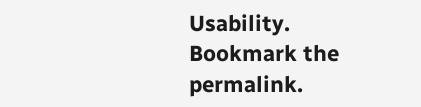Usability. Bookmark the permalink.